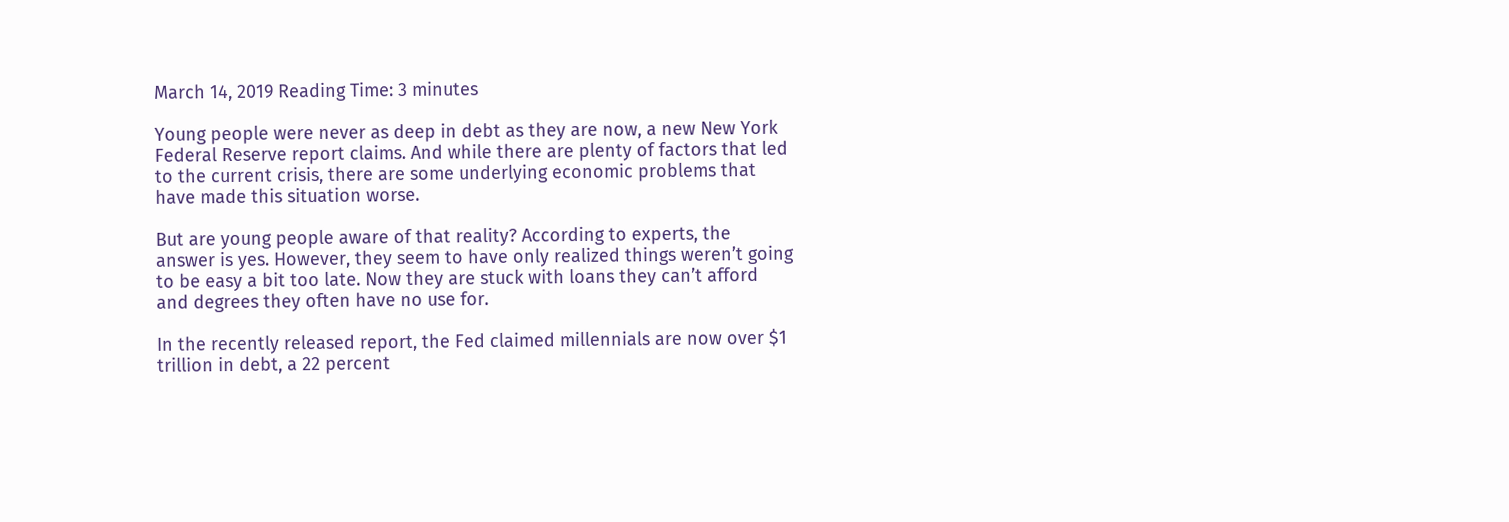March 14, 2019 Reading Time: 3 minutes

Young people were never as deep in debt as they are now, a new New York Federal Reserve report claims. And while there are plenty of factors that led to the current crisis, there are some underlying economic problems that have made this situation worse.

But are young people aware of that reality? According to experts, the answer is yes. However, they seem to have only realized things weren’t going to be easy a bit too late. Now they are stuck with loans they can’t afford and degrees they often have no use for.

In the recently released report, the Fed claimed millennials are now over $1 trillion in debt, a 22 percent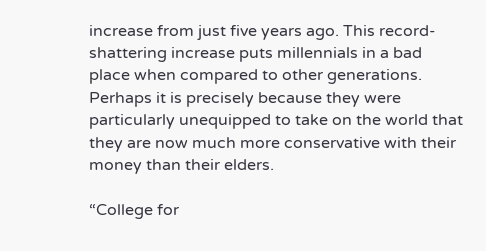increase from just five years ago. This record-shattering increase puts millennials in a bad place when compared to other generations. Perhaps it is precisely because they were particularly unequipped to take on the world that they are now much more conservative with their money than their elders.

“College for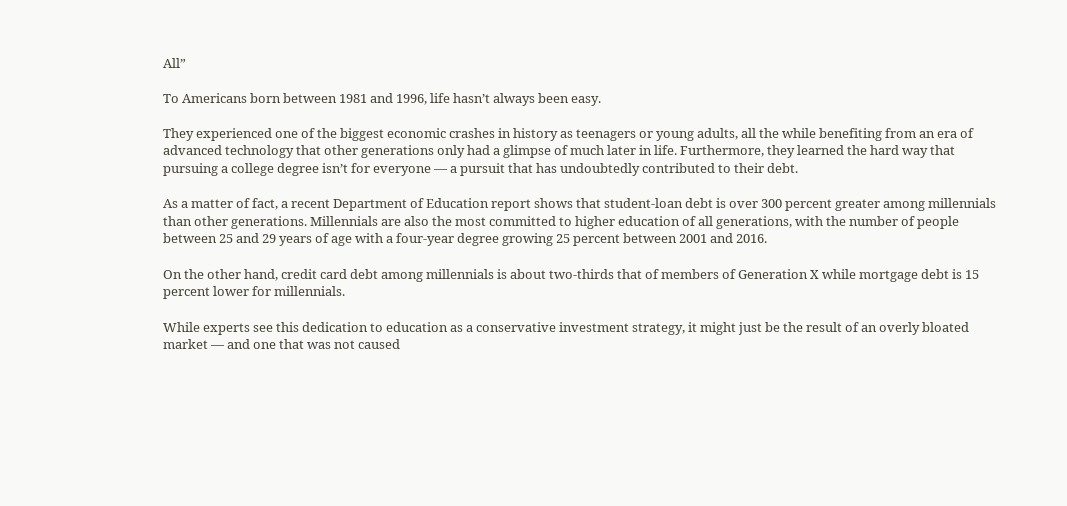All”

To Americans born between 1981 and 1996, life hasn’t always been easy.

They experienced one of the biggest economic crashes in history as teenagers or young adults, all the while benefiting from an era of advanced technology that other generations only had a glimpse of much later in life. Furthermore, they learned the hard way that pursuing a college degree isn’t for everyone — a pursuit that has undoubtedly contributed to their debt.

As a matter of fact, a recent Department of Education report shows that student-loan debt is over 300 percent greater among millennials than other generations. Millennials are also the most committed to higher education of all generations, with the number of people between 25 and 29 years of age with a four-year degree growing 25 percent between 2001 and 2016.

On the other hand, credit card debt among millennials is about two-thirds that of members of Generation X while mortgage debt is 15 percent lower for millennials.

While experts see this dedication to education as a conservative investment strategy, it might just be the result of an overly bloated market — and one that was not caused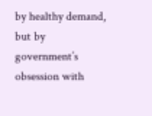by healthy demand, but by government’s obsession with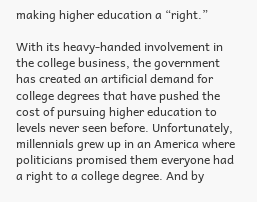making higher education a “right.”

With its heavy-handed involvement in the college business, the government has created an artificial demand for college degrees that have pushed the cost of pursuing higher education to levels never seen before. Unfortunately, millennials grew up in an America where politicians promised them everyone had a right to a college degree. And by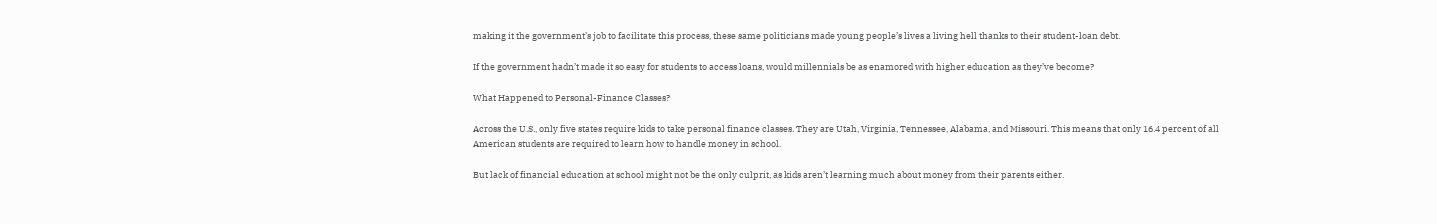making it the government’s job to facilitate this process, these same politicians made young people’s lives a living hell thanks to their student-loan debt.

If the government hadn’t made it so easy for students to access loans, would millennials be as enamored with higher education as they’ve become?

What Happened to Personal-Finance Classes?

Across the U.S., only five states require kids to take personal finance classes. They are Utah, Virginia, Tennessee, Alabama, and Missouri. This means that only 16.4 percent of all American students are required to learn how to handle money in school.

But lack of financial education at school might not be the only culprit, as kids aren’t learning much about money from their parents either.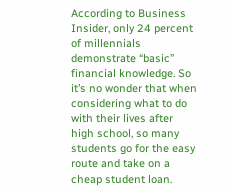According to Business Insider, only 24 percent of millennials demonstrate “basic” financial knowledge. So it’s no wonder that when considering what to do with their lives after high school, so many students go for the easy route and take on a cheap student loan.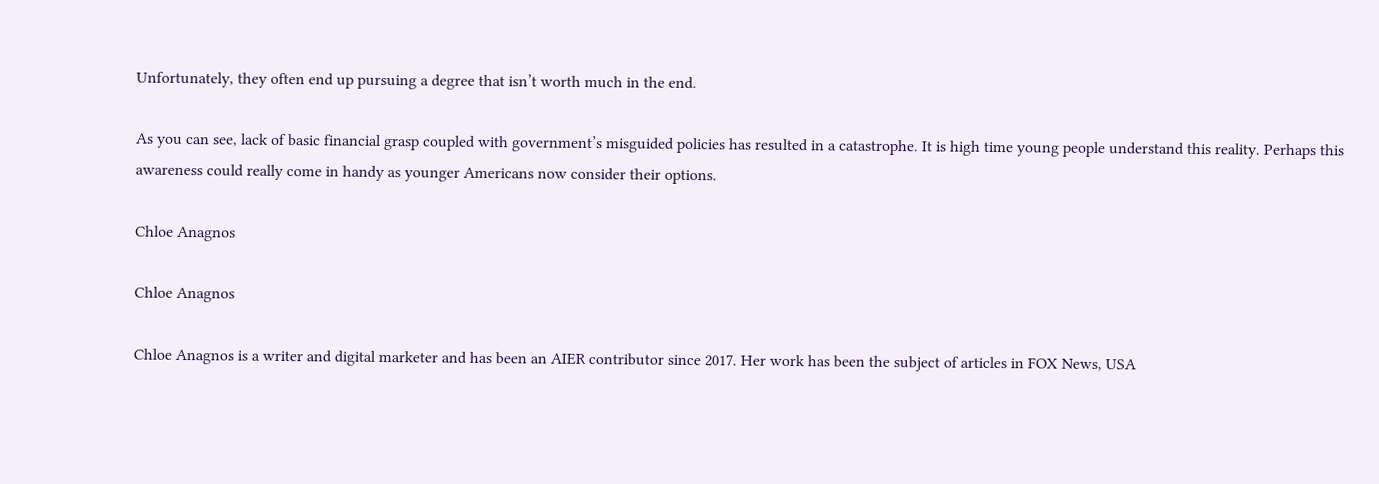Unfortunately, they often end up pursuing a degree that isn’t worth much in the end.

As you can see, lack of basic financial grasp coupled with government’s misguided policies has resulted in a catastrophe. It is high time young people understand this reality. Perhaps this awareness could really come in handy as younger Americans now consider their options.

Chloe Anagnos

Chloe Anagnos

Chloe Anagnos is a writer and digital marketer and has been an AIER contributor since 2017. Her work has been the subject of articles in FOX News, USA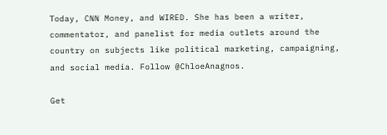Today, CNN Money, and WIRED. She has been a writer, commentator, and panelist for media outlets around the country on subjects like political marketing, campaigning, and social media. Follow @ChloeAnagnos.

Get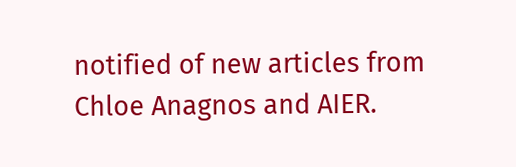notified of new articles from Chloe Anagnos and AIER.